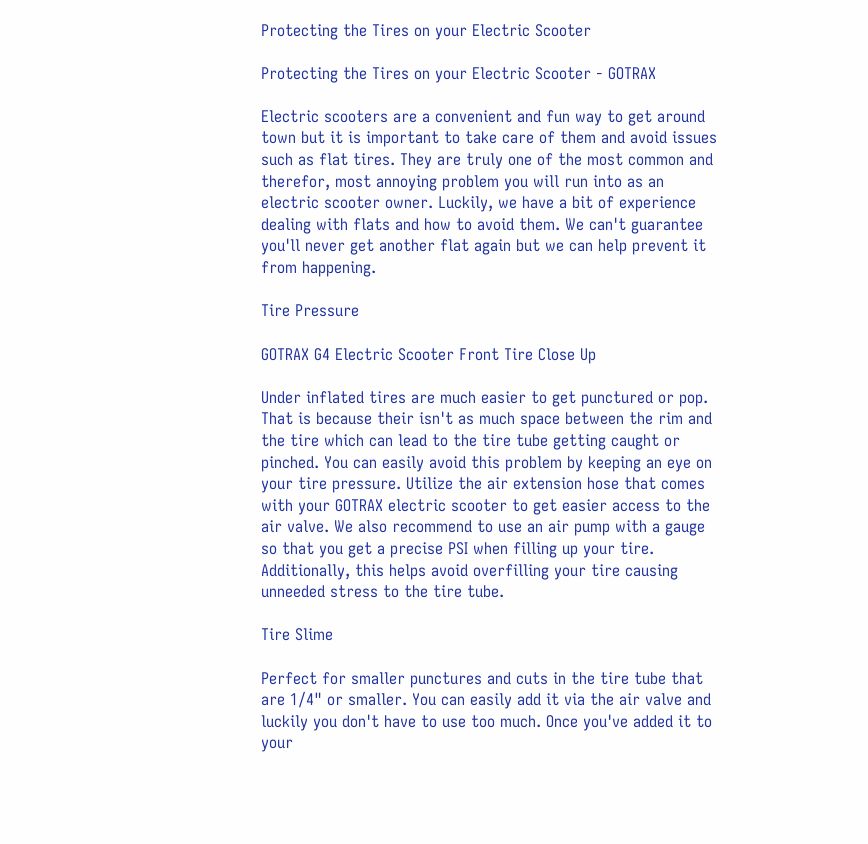Protecting the Tires on your Electric Scooter

Protecting the Tires on your Electric Scooter - GOTRAX

Electric scooters are a convenient and fun way to get around town but it is important to take care of them and avoid issues such as flat tires. They are truly one of the most common and therefor, most annoying problem you will run into as an electric scooter owner. Luckily, we have a bit of experience dealing with flats and how to avoid them. We can't guarantee you'll never get another flat again but we can help prevent it from happening.

Tire Pressure

GOTRAX G4 Electric Scooter Front Tire Close Up

Under inflated tires are much easier to get punctured or pop. That is because their isn't as much space between the rim and the tire which can lead to the tire tube getting caught or pinched. You can easily avoid this problem by keeping an eye on your tire pressure. Utilize the air extension hose that comes with your GOTRAX electric scooter to get easier access to the air valve. We also recommend to use an air pump with a gauge so that you get a precise PSI when filling up your tire. Additionally, this helps avoid overfilling your tire causing unneeded stress to the tire tube.

Tire Slime

Perfect for smaller punctures and cuts in the tire tube that are 1/4" or smaller. You can easily add it via the air valve and luckily you don't have to use too much. Once you've added it to your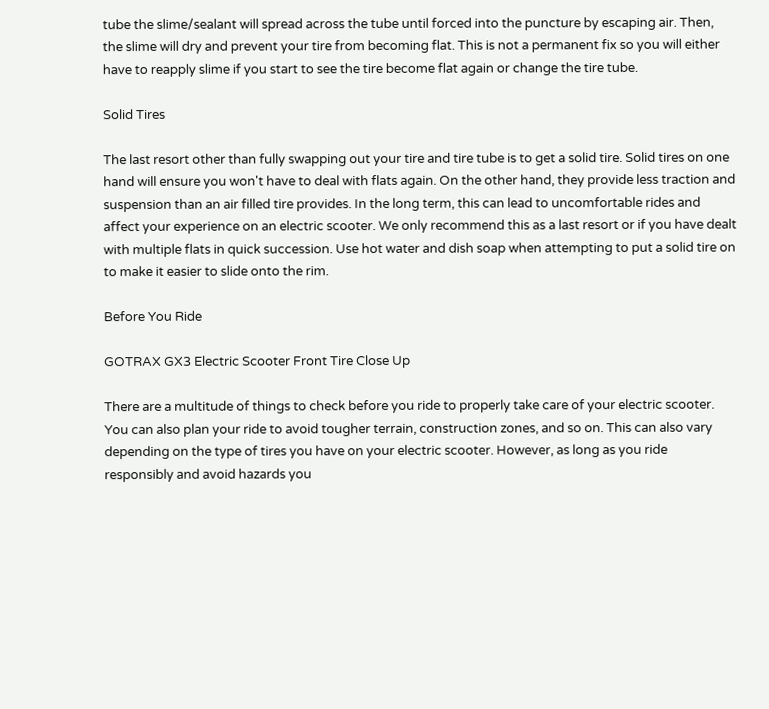tube the slime/sealant will spread across the tube until forced into the puncture by escaping air. Then, the slime will dry and prevent your tire from becoming flat. This is not a permanent fix so you will either have to reapply slime if you start to see the tire become flat again or change the tire tube.

Solid Tires

The last resort other than fully swapping out your tire and tire tube is to get a solid tire. Solid tires on one hand will ensure you won't have to deal with flats again. On the other hand, they provide less traction and suspension than an air filled tire provides. In the long term, this can lead to uncomfortable rides and affect your experience on an electric scooter. We only recommend this as a last resort or if you have dealt with multiple flats in quick succession. Use hot water and dish soap when attempting to put a solid tire on to make it easier to slide onto the rim.

Before You Ride

GOTRAX GX3 Electric Scooter Front Tire Close Up

There are a multitude of things to check before you ride to properly take care of your electric scooter. You can also plan your ride to avoid tougher terrain, construction zones, and so on. This can also vary depending on the type of tires you have on your electric scooter. However, as long as you ride responsibly and avoid hazards you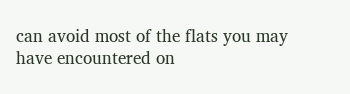can avoid most of the flats you may have encountered on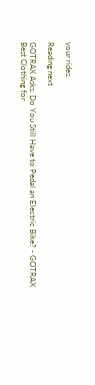your rides.

Reading next

GOTRAX Asks: Do You Still Have to Pedal an Electric Bike? - GOTRAX
Best Clothing for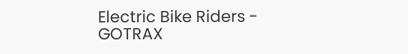Electric Bike Riders - GOTRAX